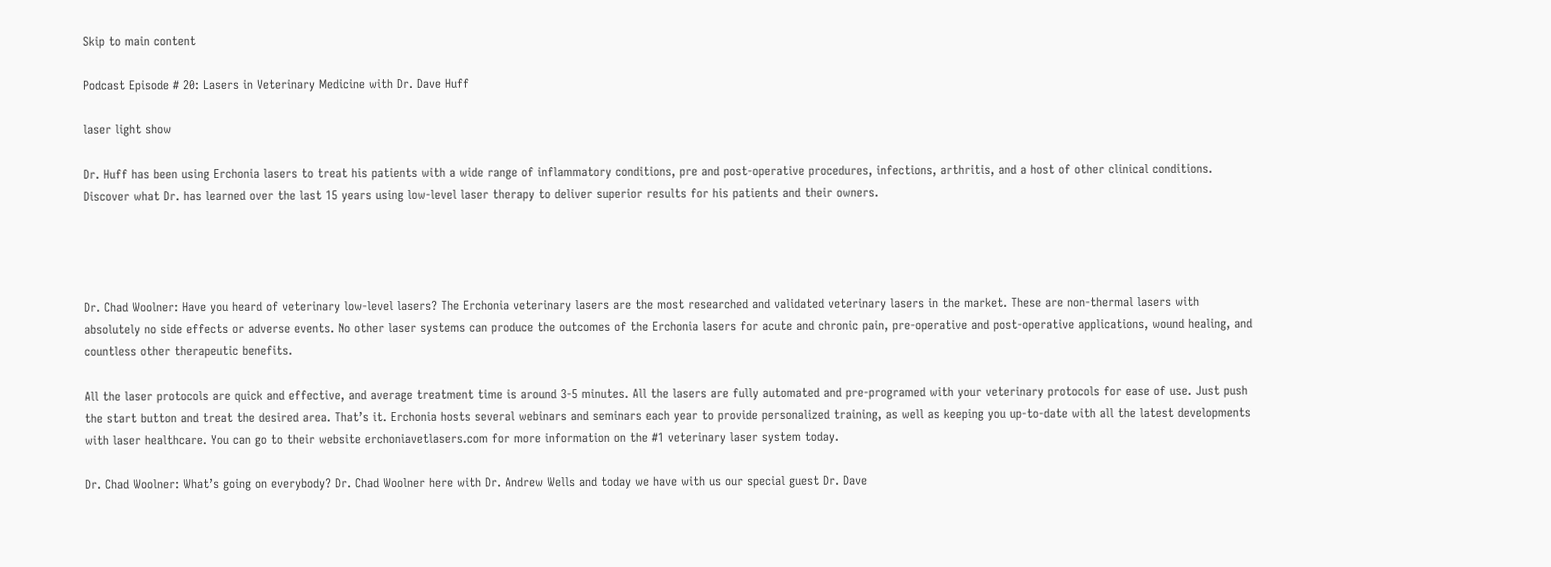Skip to main content

Podcast Episode # 20: Lasers in Veterinary Medicine with Dr. Dave Huff

laser light show

Dr. Huff has been using Erchonia lasers to treat his patients with a wide range of inflammatory conditions, pre and post-operative procedures, infections, arthritis, and a host of other clinical conditions. Discover what Dr. has learned over the last 15 years using low-level laser therapy to deliver superior results for his patients and their owners.




Dr. Chad Woolner: Have you heard of veterinary low-level lasers? The Erchonia veterinary lasers are the most researched and validated veterinary lasers in the market. These are non-thermal lasers with absolutely no side effects or adverse events. No other laser systems can produce the outcomes of the Erchonia lasers for acute and chronic pain, pre-operative and post-operative applications, wound healing, and countless other therapeutic benefits.

All the laser protocols are quick and effective, and average treatment time is around 3-5 minutes. All the lasers are fully automated and pre-programed with your veterinary protocols for ease of use. Just push the start button and treat the desired area. That’s it. Erchonia hosts several webinars and seminars each year to provide personalized training, as well as keeping you up-to-date with all the latest developments with laser healthcare. You can go to their website erchoniavetlasers.com for more information on the #1 veterinary laser system today.

Dr. Chad Woolner: What’s going on everybody? Dr. Chad Woolner here with Dr. Andrew Wells and today we have with us our special guest Dr. Dave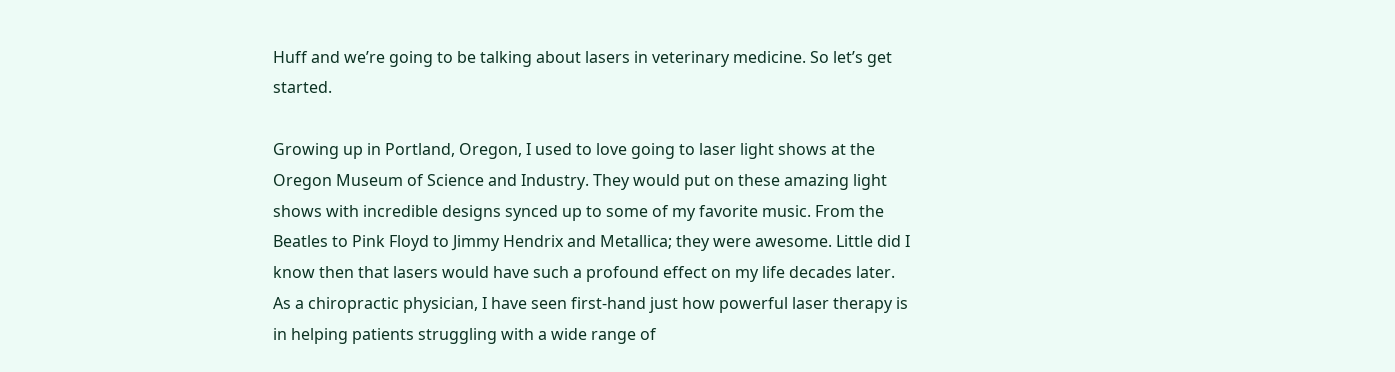Huff and we’re going to be talking about lasers in veterinary medicine. So let’s get started.

Growing up in Portland, Oregon, I used to love going to laser light shows at the Oregon Museum of Science and Industry. They would put on these amazing light shows with incredible designs synced up to some of my favorite music. From the Beatles to Pink Floyd to Jimmy Hendrix and Metallica; they were awesome. Little did I know then that lasers would have such a profound effect on my life decades later. As a chiropractic physician, I have seen first-hand just how powerful laser therapy is in helping patients struggling with a wide range of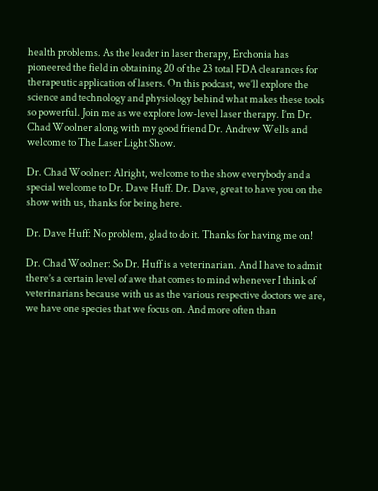health problems. As the leader in laser therapy, Erchonia has pioneered the field in obtaining 20 of the 23 total FDA clearances for therapeutic application of lasers. On this podcast, we’ll explore the science and technology and physiology behind what makes these tools so powerful. Join me as we explore low-level laser therapy. I’m Dr. Chad Woolner along with my good friend Dr. Andrew Wells and welcome to The Laser Light Show.

Dr. Chad Woolner: Alright, welcome to the show everybody and a special welcome to Dr. Dave Huff. Dr. Dave, great to have you on the show with us, thanks for being here.

Dr. Dave Huff: No problem, glad to do it. Thanks for having me on!

Dr. Chad Woolner: So Dr. Huff is a veterinarian. And I have to admit there’s a certain level of awe that comes to mind whenever I think of veterinarians because with us as the various respective doctors we are, we have one species that we focus on. And more often than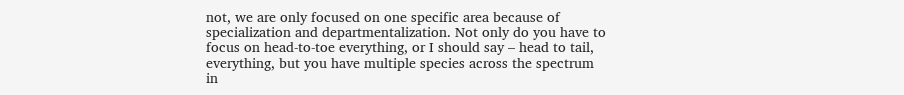not, we are only focused on one specific area because of specialization and departmentalization. Not only do you have to focus on head-to-toe everything, or I should say – head to tail, everything, but you have multiple species across the spectrum in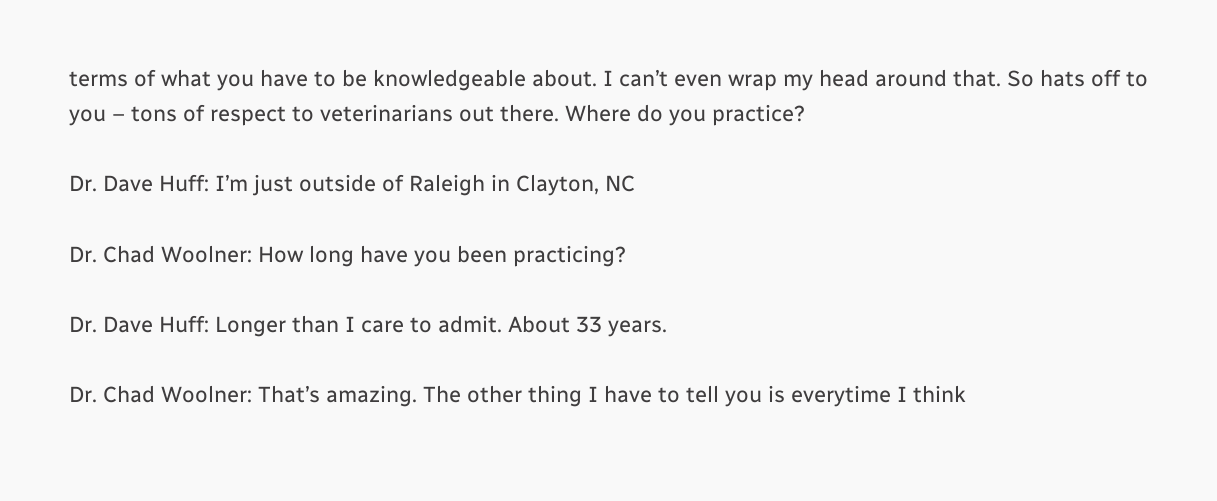terms of what you have to be knowledgeable about. I can’t even wrap my head around that. So hats off to you – tons of respect to veterinarians out there. Where do you practice?

Dr. Dave Huff: I’m just outside of Raleigh in Clayton, NC

Dr. Chad Woolner: How long have you been practicing?

Dr. Dave Huff: Longer than I care to admit. About 33 years.

Dr. Chad Woolner: That’s amazing. The other thing I have to tell you is everytime I think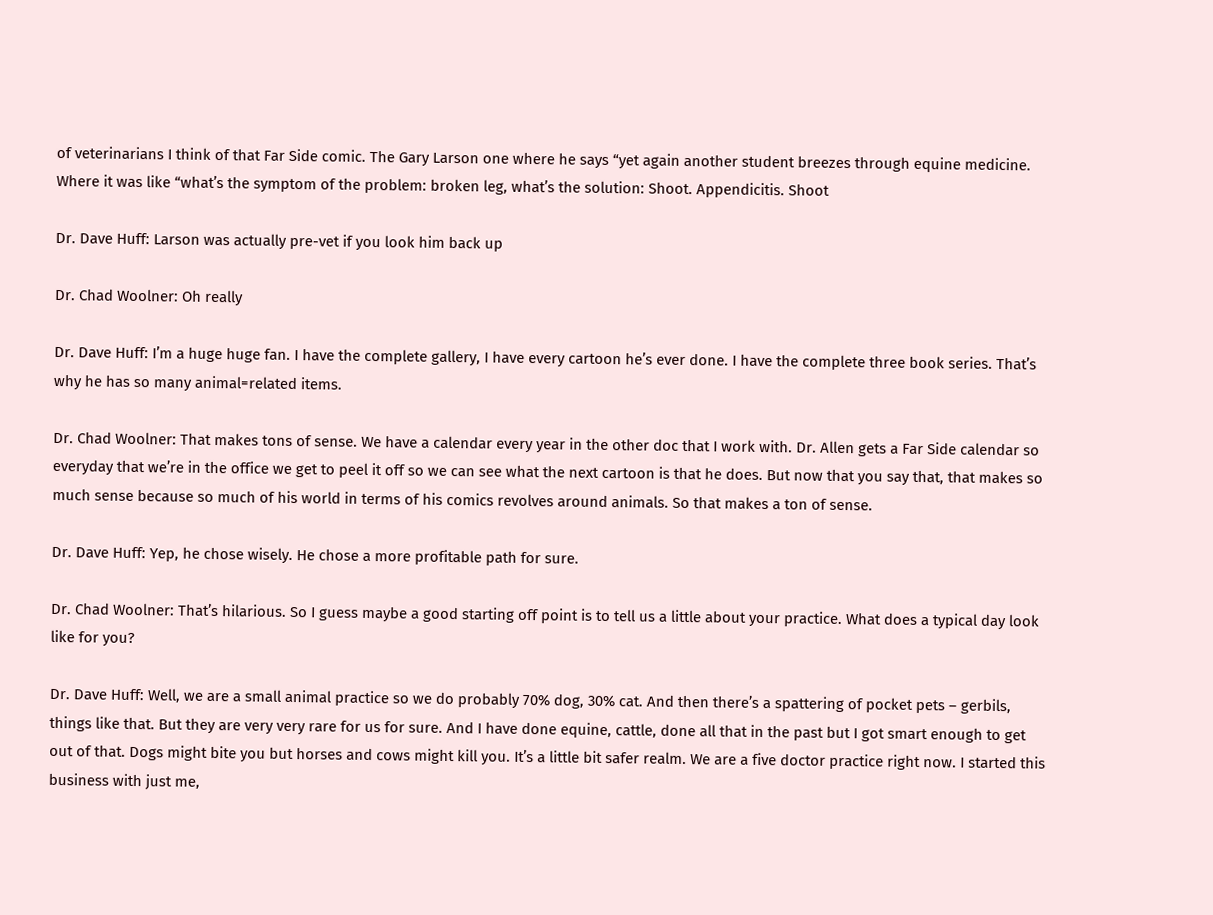of veterinarians I think of that Far Side comic. The Gary Larson one where he says “yet again another student breezes through equine medicine. Where it was like “what’s the symptom of the problem: broken leg, what’s the solution: Shoot. Appendicitis. Shoot

Dr. Dave Huff: Larson was actually pre-vet if you look him back up

Dr. Chad Woolner: Oh really

Dr. Dave Huff: I’m a huge huge fan. I have the complete gallery, I have every cartoon he’s ever done. I have the complete three book series. That’s why he has so many animal=related items.

Dr. Chad Woolner: That makes tons of sense. We have a calendar every year in the other doc that I work with. Dr. Allen gets a Far Side calendar so everyday that we’re in the office we get to peel it off so we can see what the next cartoon is that he does. But now that you say that, that makes so much sense because so much of his world in terms of his comics revolves around animals. So that makes a ton of sense.

Dr. Dave Huff: Yep, he chose wisely. He chose a more profitable path for sure.

Dr. Chad Woolner: That’s hilarious. So I guess maybe a good starting off point is to tell us a little about your practice. What does a typical day look like for you?

Dr. Dave Huff: Well, we are a small animal practice so we do probably 70% dog, 30% cat. And then there’s a spattering of pocket pets – gerbils, things like that. But they are very very rare for us for sure. And I have done equine, cattle, done all that in the past but I got smart enough to get out of that. Dogs might bite you but horses and cows might kill you. It’s a little bit safer realm. We are a five doctor practice right now. I started this business with just me,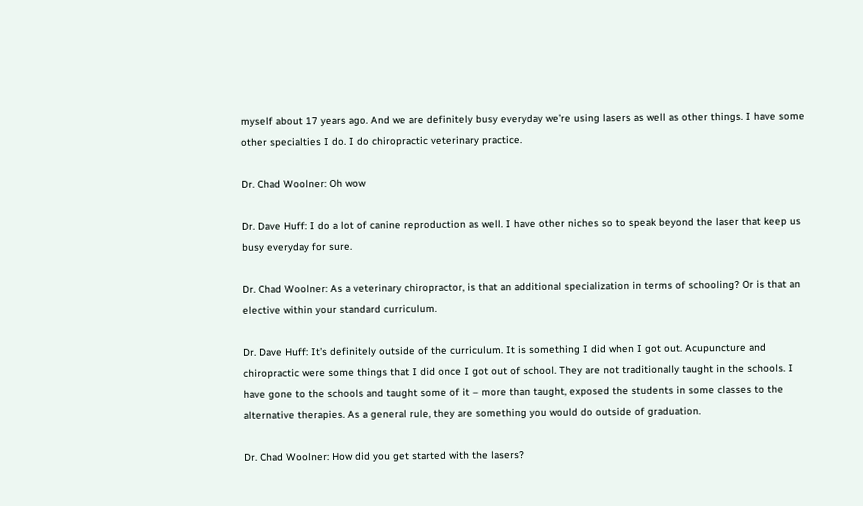myself about 17 years ago. And we are definitely busy everyday we’re using lasers as well as other things. I have some other specialties I do. I do chiropractic veterinary practice.

Dr. Chad Woolner: Oh wow

Dr. Dave Huff: I do a lot of canine reproduction as well. I have other niches so to speak beyond the laser that keep us busy everyday for sure.

Dr. Chad Woolner: As a veterinary chiropractor, is that an additional specialization in terms of schooling? Or is that an elective within your standard curriculum.

Dr. Dave Huff: It’s definitely outside of the curriculum. It is something I did when I got out. Acupuncture and chiropractic were some things that I did once I got out of school. They are not traditionally taught in the schools. I have gone to the schools and taught some of it – more than taught, exposed the students in some classes to the alternative therapies. As a general rule, they are something you would do outside of graduation.

Dr. Chad Woolner: How did you get started with the lasers?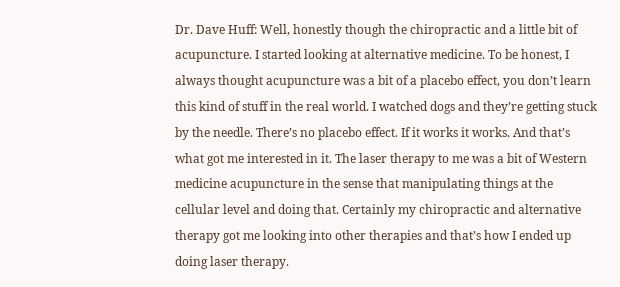Dr. Dave Huff: Well, honestly though the chiropractic and a little bit of acupuncture. I started looking at alternative medicine. To be honest, I always thought acupuncture was a bit of a placebo effect, you don’t learn this kind of stuff in the real world. I watched dogs and they’re getting stuck by the needle. There’s no placebo effect. If it works it works. And that’s what got me interested in it. The laser therapy to me was a bit of Western medicine acupuncture in the sense that manipulating things at the cellular level and doing that. Certainly my chiropractic and alternative therapy got me looking into other therapies and that’s how I ended up doing laser therapy.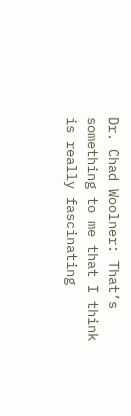Dr. Chad Woolner: That’s something to me that I think is really fascinating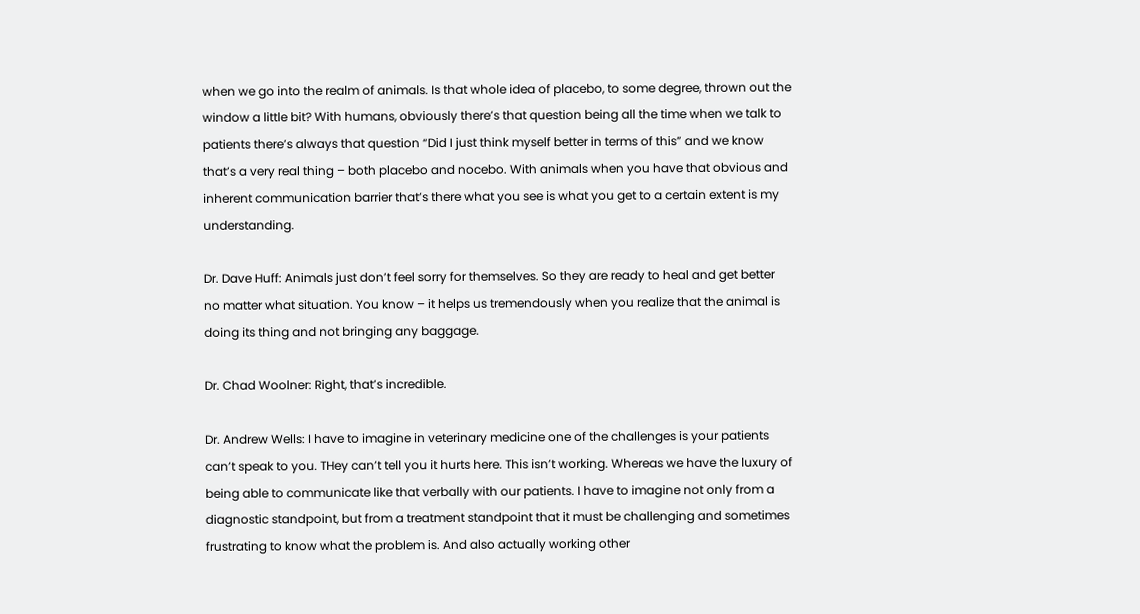when we go into the realm of animals. Is that whole idea of placebo, to some degree, thrown out the window a little bit? With humans, obviously there’s that question being all the time when we talk to patients there’s always that question “Did I just think myself better in terms of this” and we know that’s a very real thing – both placebo and nocebo. With animals when you have that obvious and inherent communication barrier that’s there what you see is what you get to a certain extent is my understanding.

Dr. Dave Huff: Animals just don’t feel sorry for themselves. So they are ready to heal and get better no matter what situation. You know – it helps us tremendously when you realize that the animal is doing its thing and not bringing any baggage.

Dr. Chad Woolner: Right, that’s incredible.

Dr. Andrew Wells: I have to imagine in veterinary medicine one of the challenges is your patients can’t speak to you. THey can’t tell you it hurts here. This isn’t working. Whereas we have the luxury of being able to communicate like that verbally with our patients. I have to imagine not only from a diagnostic standpoint, but from a treatment standpoint that it must be challenging and sometimes frustrating to know what the problem is. And also actually working other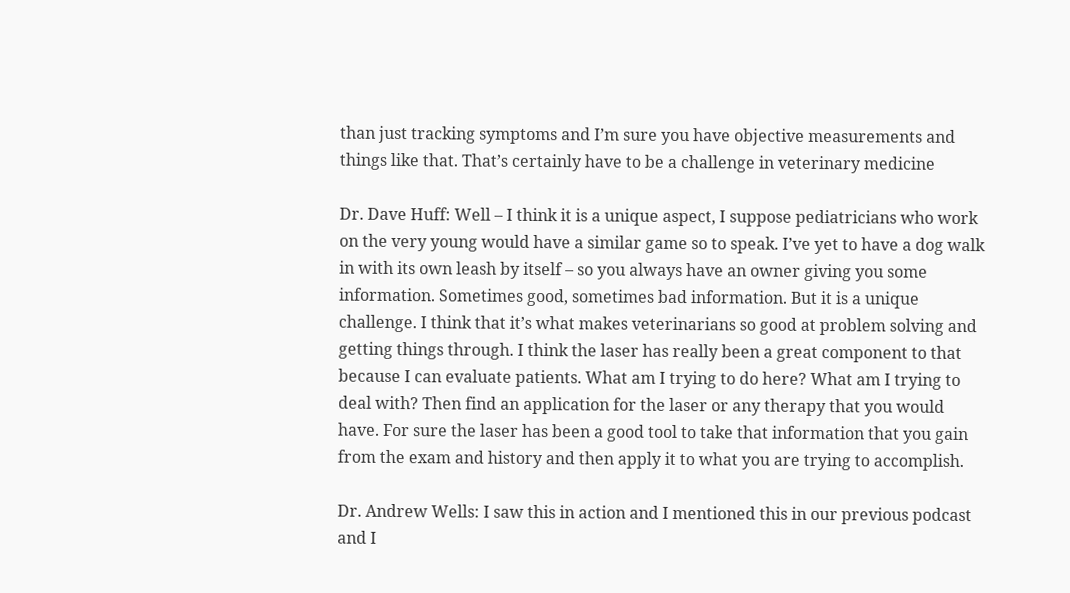than just tracking symptoms and I’m sure you have objective measurements and things like that. That’s certainly have to be a challenge in veterinary medicine

Dr. Dave Huff: Well – I think it is a unique aspect, I suppose pediatricians who work on the very young would have a similar game so to speak. I’ve yet to have a dog walk in with its own leash by itself – so you always have an owner giving you some information. Sometimes good, sometimes bad information. But it is a unique challenge. I think that it’s what makes veterinarians so good at problem solving and getting things through. I think the laser has really been a great component to that because I can evaluate patients. What am I trying to do here? What am I trying to deal with? Then find an application for the laser or any therapy that you would have. For sure the laser has been a good tool to take that information that you gain from the exam and history and then apply it to what you are trying to accomplish.

Dr. Andrew Wells: I saw this in action and I mentioned this in our previous podcast and I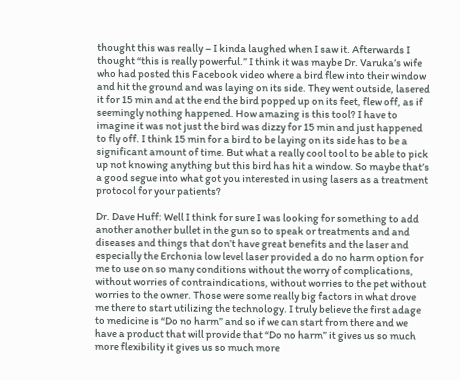thought this was really – I kinda laughed when I saw it. Afterwards I thought “this is really powerful.” I think it was maybe Dr. Varuka’s wife who had posted this Facebook video where a bird flew into their window and hit the ground and was laying on its side. They went outside, lasered it for 15 min and at the end the bird popped up on its feet, flew off, as if seemingly nothing happened. How amazing is this tool? I have to imagine it was not just the bird was dizzy for 15 min and just happened to fly off. I think 15 min for a bird to be laying on its side has to be a significant amount of time. But what a really cool tool to be able to pick up not knowing anything but this bird has hit a window. So maybe that’s a good segue into what got you interested in using lasers as a treatment protocol for your patients?

Dr. Dave Huff: Well I think for sure I was looking for something to add another another bullet in the gun so to speak or treatments and and diseases and things that don’t have great benefits and the laser and especially the Erchonia low level laser provided a do no harm option for me to use on so many conditions without the worry of complications, without worries of contraindications, without worries to the pet without worries to the owner. Those were some really big factors in what drove me there to start utilizing the technology. I truly believe the first adage to medicine is “Do no harm” and so if we can start from there and we have a product that will provide that “Do no harm” it gives us so much more flexibility it gives us so much more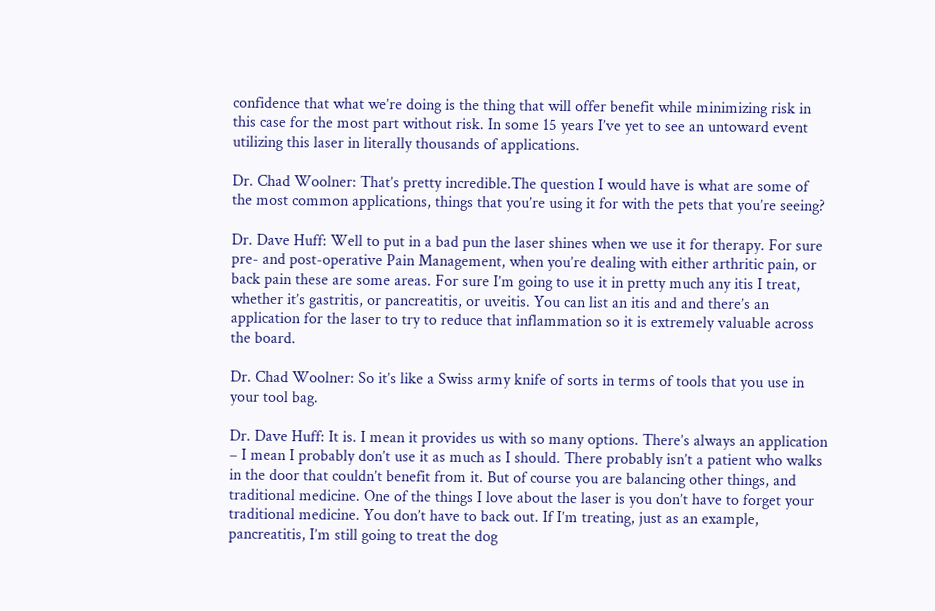confidence that what we’re doing is the thing that will offer benefit while minimizing risk in this case for the most part without risk. In some 15 years I’ve yet to see an untoward event utilizing this laser in literally thousands of applications.

Dr. Chad Woolner: That’s pretty incredible.The question I would have is what are some of the most common applications, things that you’re using it for with the pets that you’re seeing?

Dr. Dave Huff: Well to put in a bad pun the laser shines when we use it for therapy. For sure pre- and post-operative Pain Management, when you’re dealing with either arthritic pain, or back pain these are some areas. For sure I’m going to use it in pretty much any itis I treat, whether it’s gastritis, or pancreatitis, or uveitis. You can list an itis and and there’s an application for the laser to try to reduce that inflammation so it is extremely valuable across the board.

Dr. Chad Woolner: So it’s like a Swiss army knife of sorts in terms of tools that you use in your tool bag.

Dr. Dave Huff: It is. I mean it provides us with so many options. There’s always an application – I mean I probably don’t use it as much as I should. There probably isn’t a patient who walks in the door that couldn’t benefit from it. But of course you are balancing other things, and traditional medicine. One of the things I love about the laser is you don’t have to forget your traditional medicine. You don’t have to back out. If I’m treating, just as an example, pancreatitis, I’m still going to treat the dog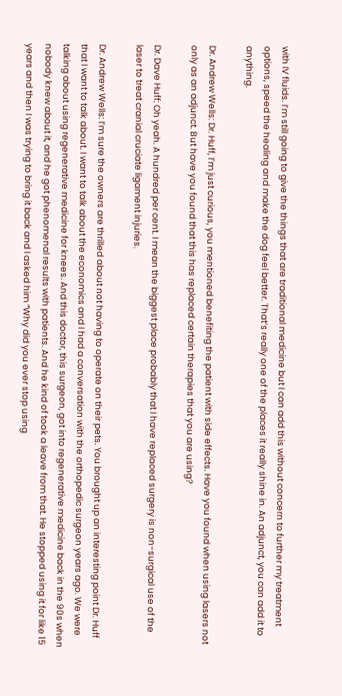with IV fluids. I’m still going to give the things that are traditional medicine but I can add this without concern to further my treatment options, speed the healing and make the dog feel better. That’s really one of the places it really shine in. An adjunct, you can add it to anything.

Dr. Andrew Wells: Dr. Huff, I’m just curious, you mentioned benefiting the patient with side effects. Have you found when using lasers not only as an adjunct. But have you found that this has replaced certain therapies that you are using?

Dr. Dave Huff: Oh yeah. A hundred per cent. I mean the biggest place probably that I have replaced surgery is non-surgical use of the laser to treat cranial cruciate ligament injuries.

Dr. Andrew Wells: I’m sure the owners are thrilled about not having to operate on their pets. You brought up an interesting point Dr. Huff that I want to talk about. I want to talk about the economics and I had a conversation with the orthopedic surgeon years ago. We were talking about using regenerative medicine for knees. And this doctor, this surgeon, got into regenerative medicine back in the 90s when nobody knew about it, and he got phenomenal results with patients. And he kind of took a leave from that. He stopped using it for like 15 years and then I was trying to bring it back and I asked him “Why did you ever stop using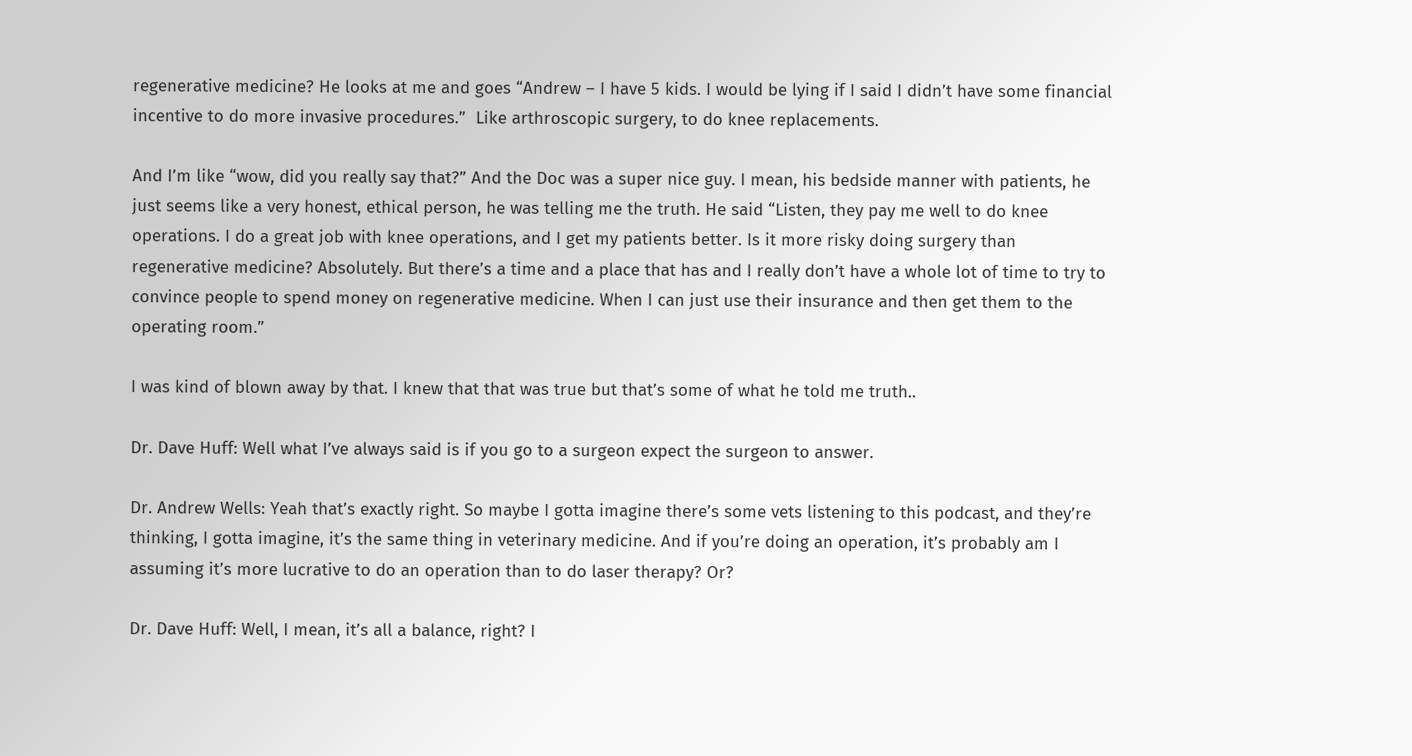regenerative medicine? He looks at me and goes “Andrew – I have 5 kids. I would be lying if I said I didn’t have some financial incentive to do more invasive procedures.”  Like arthroscopic surgery, to do knee replacements.

And I’m like “wow, did you really say that?” And the Doc was a super nice guy. I mean, his bedside manner with patients, he just seems like a very honest, ethical person, he was telling me the truth. He said “Listen, they pay me well to do knee operations. I do a great job with knee operations, and I get my patients better. Is it more risky doing surgery than regenerative medicine? Absolutely. But there’s a time and a place that has and I really don’t have a whole lot of time to try to convince people to spend money on regenerative medicine. When I can just use their insurance and then get them to the operating room.”

I was kind of blown away by that. I knew that that was true but that’s some of what he told me truth..

Dr. Dave Huff: Well what I’ve always said is if you go to a surgeon expect the surgeon to answer.

Dr. Andrew Wells: Yeah that’s exactly right. So maybe I gotta imagine there’s some vets listening to this podcast, and they’re thinking, I gotta imagine, it’s the same thing in veterinary medicine. And if you’re doing an operation, it’s probably am I assuming it’s more lucrative to do an operation than to do laser therapy? Or?

Dr. Dave Huff: Well, I mean, it’s all a balance, right? I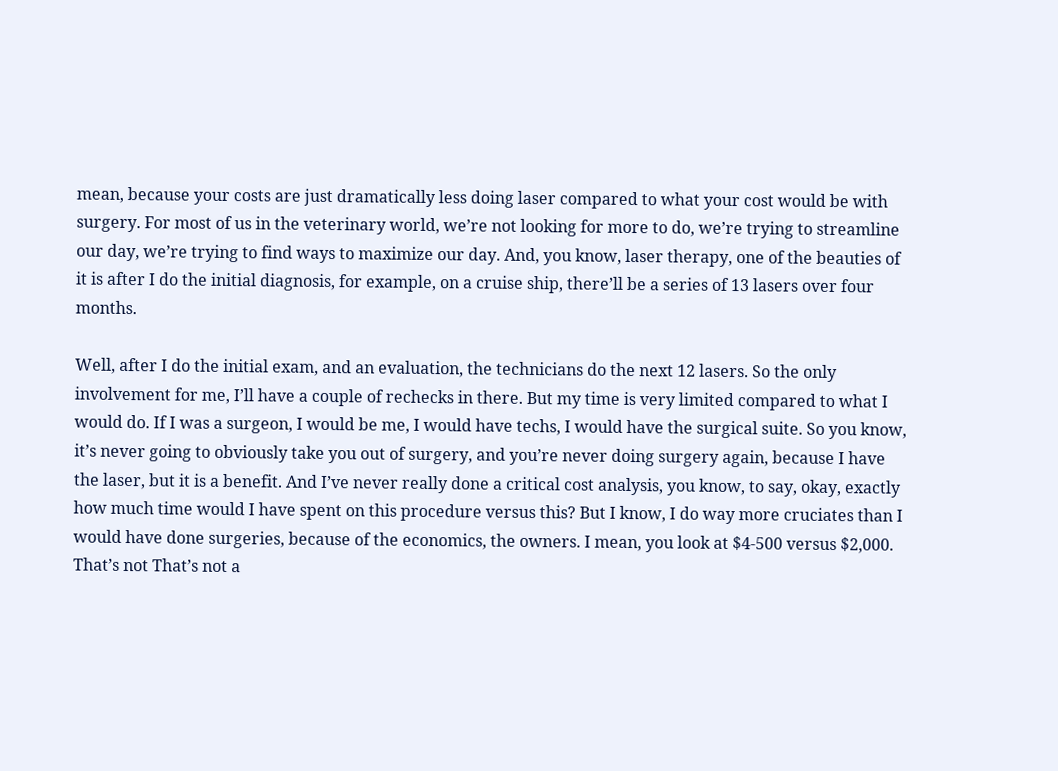mean, because your costs are just dramatically less doing laser compared to what your cost would be with surgery. For most of us in the veterinary world, we’re not looking for more to do, we’re trying to streamline our day, we’re trying to find ways to maximize our day. And, you know, laser therapy, one of the beauties of it is after I do the initial diagnosis, for example, on a cruise ship, there’ll be a series of 13 lasers over four months.

Well, after I do the initial exam, and an evaluation, the technicians do the next 12 lasers. So the only involvement for me, I’ll have a couple of rechecks in there. But my time is very limited compared to what I would do. If I was a surgeon, I would be me, I would have techs, I would have the surgical suite. So you know, it’s never going to obviously take you out of surgery, and you’re never doing surgery again, because I have the laser, but it is a benefit. And I’ve never really done a critical cost analysis, you know, to say, okay, exactly how much time would I have spent on this procedure versus this? But I know, I do way more cruciates than I would have done surgeries, because of the economics, the owners. I mean, you look at $4-500 versus $2,000. That’s not That’s not a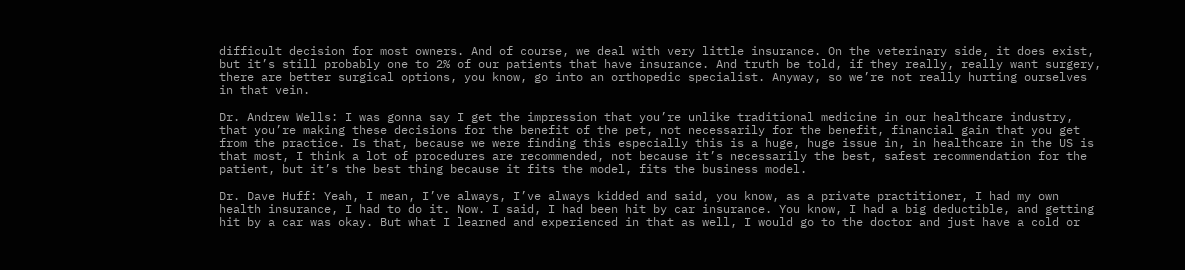difficult decision for most owners. And of course, we deal with very little insurance. On the veterinary side, it does exist, but it’s still probably one to 2% of our patients that have insurance. And truth be told, if they really, really want surgery, there are better surgical options, you know, go into an orthopedic specialist. Anyway, so we’re not really hurting ourselves in that vein.

Dr. Andrew Wells: I was gonna say I get the impression that you’re unlike traditional medicine in our healthcare industry, that you’re making these decisions for the benefit of the pet, not necessarily for the benefit, financial gain that you get from the practice. Is that, because we were finding this especially this is a huge, huge issue in, in healthcare in the US is that most, I think a lot of procedures are recommended, not because it’s necessarily the best, safest recommendation for the patient, but it’s the best thing because it fits the model, fits the business model.

Dr. Dave Huff: Yeah, I mean, I’ve always, I’ve always kidded and said, you know, as a private practitioner, I had my own health insurance, I had to do it. Now. I said, I had been hit by car insurance. You know, I had a big deductible, and getting hit by a car was okay. But what I learned and experienced in that as well, I would go to the doctor and just have a cold or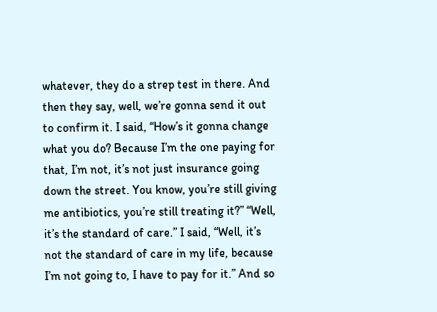whatever, they do a strep test in there. And then they say, well, we’re gonna send it out to confirm it. I said, “How’s it gonna change what you do? Because I’m the one paying for that, I’m not, it’s not just insurance going down the street. You know, you’re still giving me antibiotics, you’re still treating it?” “Well, it’s the standard of care.” I said, “Well, it’s not the standard of care in my life, because I’m not going to, I have to pay for it.” And so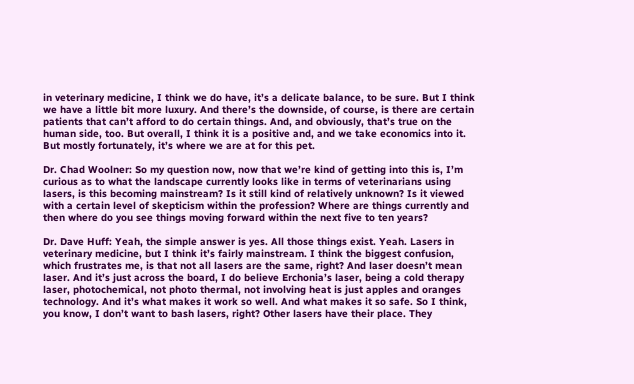in veterinary medicine, I think we do have, it’s a delicate balance, to be sure. But I think we have a little bit more luxury. And there’s the downside, of course, is there are certain patients that can’t afford to do certain things. And, and obviously, that’s true on the human side, too. But overall, I think it is a positive and, and we take economics into it. But mostly fortunately, it’s where we are at for this pet.

Dr. Chad Woolner: So my question now, now that we’re kind of getting into this is, I’m curious as to what the landscape currently looks like in terms of veterinarians using lasers, is this becoming mainstream? Is it still kind of relatively unknown? Is it viewed with a certain level of skepticism within the profession? Where are things currently and then where do you see things moving forward within the next five to ten years?

Dr. Dave Huff: Yeah, the simple answer is yes. All those things exist. Yeah. Lasers in veterinary medicine, but I think it’s fairly mainstream. I think the biggest confusion, which frustrates me, is that not all lasers are the same, right? And laser doesn’t mean laser. And it’s just across the board, I do believe Erchonia’s laser, being a cold therapy laser, photochemical, not photo thermal, not involving heat is just apples and oranges technology. And it’s what makes it work so well. And what makes it so safe. So I think, you know, I don’t want to bash lasers, right? Other lasers have their place. They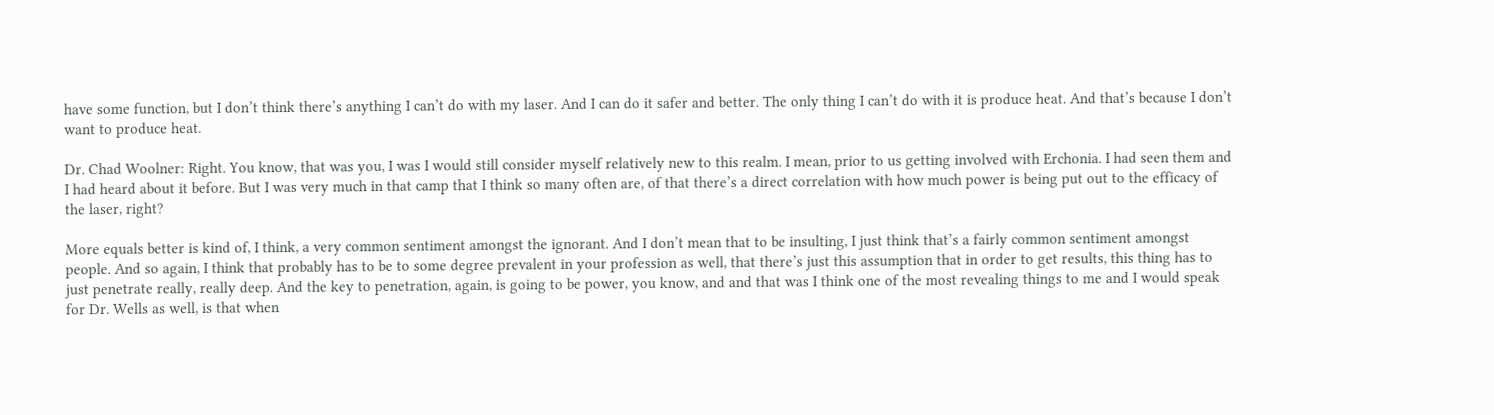have some function, but I don’t think there’s anything I can’t do with my laser. And I can do it safer and better. The only thing I can’t do with it is produce heat. And that’s because I don’t want to produce heat.

Dr. Chad Woolner: Right. You know, that was you, I was I would still consider myself relatively new to this realm. I mean, prior to us getting involved with Erchonia. I had seen them and I had heard about it before. But I was very much in that camp that I think so many often are, of that there’s a direct correlation with how much power is being put out to the efficacy of the laser, right?

More equals better is kind of, I think, a very common sentiment amongst the ignorant. And I don’t mean that to be insulting, I just think that’s a fairly common sentiment amongst people. And so again, I think that probably has to be to some degree prevalent in your profession as well, that there’s just this assumption that in order to get results, this thing has to just penetrate really, really deep. And the key to penetration, again, is going to be power, you know, and and that was I think one of the most revealing things to me and I would speak for Dr. Wells as well, is that when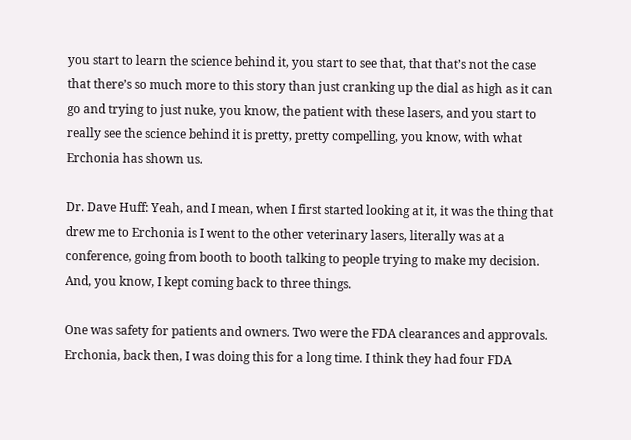you start to learn the science behind it, you start to see that, that that’s not the case that there’s so much more to this story than just cranking up the dial as high as it can go and trying to just nuke, you know, the patient with these lasers, and you start to really see the science behind it is pretty, pretty compelling, you know, with what Erchonia has shown us.

Dr. Dave Huff: Yeah, and I mean, when I first started looking at it, it was the thing that drew me to Erchonia is I went to the other veterinary lasers, literally was at a conference, going from booth to booth talking to people trying to make my decision. And, you know, I kept coming back to three things.

One was safety for patients and owners. Two were the FDA clearances and approvals. Erchonia, back then, I was doing this for a long time. I think they had four FDA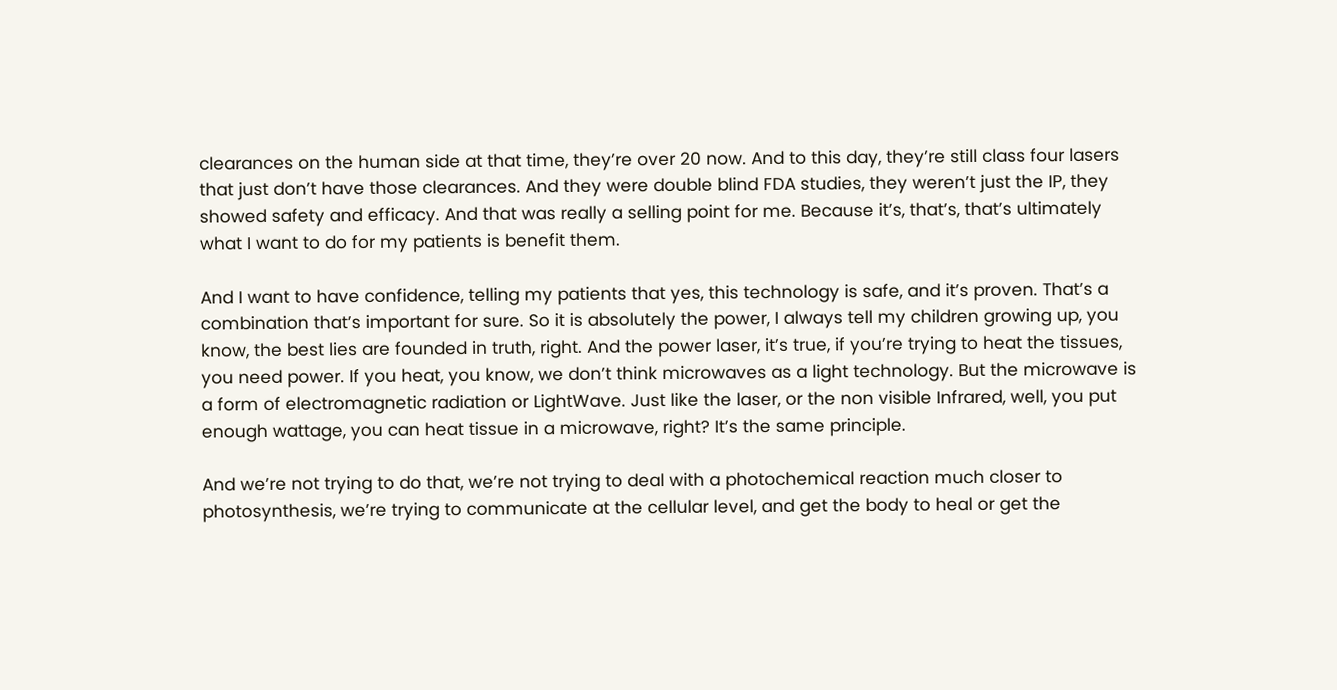clearances on the human side at that time, they’re over 20 now. And to this day, they’re still class four lasers that just don’t have those clearances. And they were double blind FDA studies, they weren’t just the IP, they showed safety and efficacy. And that was really a selling point for me. Because it’s, that’s, that’s ultimately what I want to do for my patients is benefit them.

And I want to have confidence, telling my patients that yes, this technology is safe, and it’s proven. That’s a combination that’s important for sure. So it is absolutely the power, I always tell my children growing up, you know, the best lies are founded in truth, right. And the power laser, it’s true, if you’re trying to heat the tissues, you need power. If you heat, you know, we don’t think microwaves as a light technology. But the microwave is a form of electromagnetic radiation or LightWave. Just like the laser, or the non visible Infrared, well, you put enough wattage, you can heat tissue in a microwave, right? It’s the same principle.

And we’re not trying to do that, we’re not trying to deal with a photochemical reaction much closer to photosynthesis, we’re trying to communicate at the cellular level, and get the body to heal or get the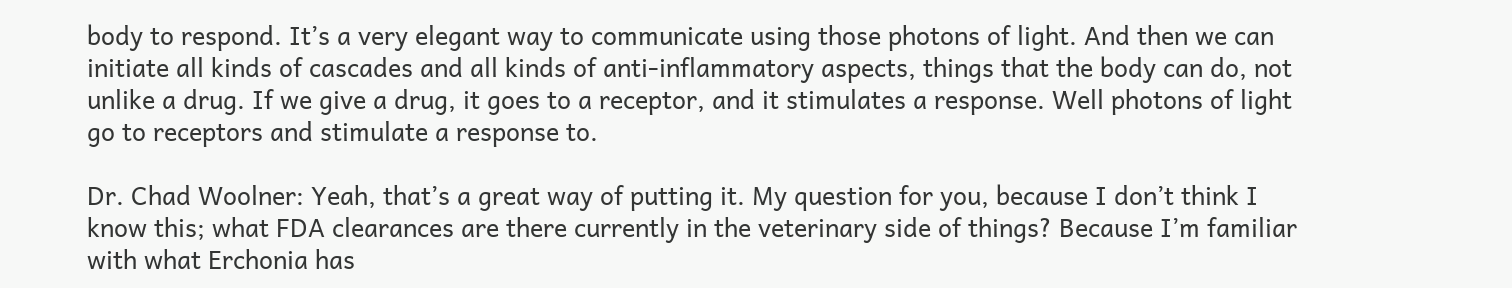body to respond. It’s a very elegant way to communicate using those photons of light. And then we can initiate all kinds of cascades and all kinds of anti-inflammatory aspects, things that the body can do, not unlike a drug. If we give a drug, it goes to a receptor, and it stimulates a response. Well photons of light go to receptors and stimulate a response to.

Dr. Chad Woolner: Yeah, that’s a great way of putting it. My question for you, because I don’t think I know this; what FDA clearances are there currently in the veterinary side of things? Because I’m familiar with what Erchonia has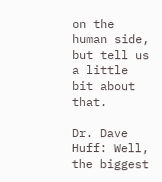on the human side, but tell us a little bit about that.

Dr. Dave Huff: Well, the biggest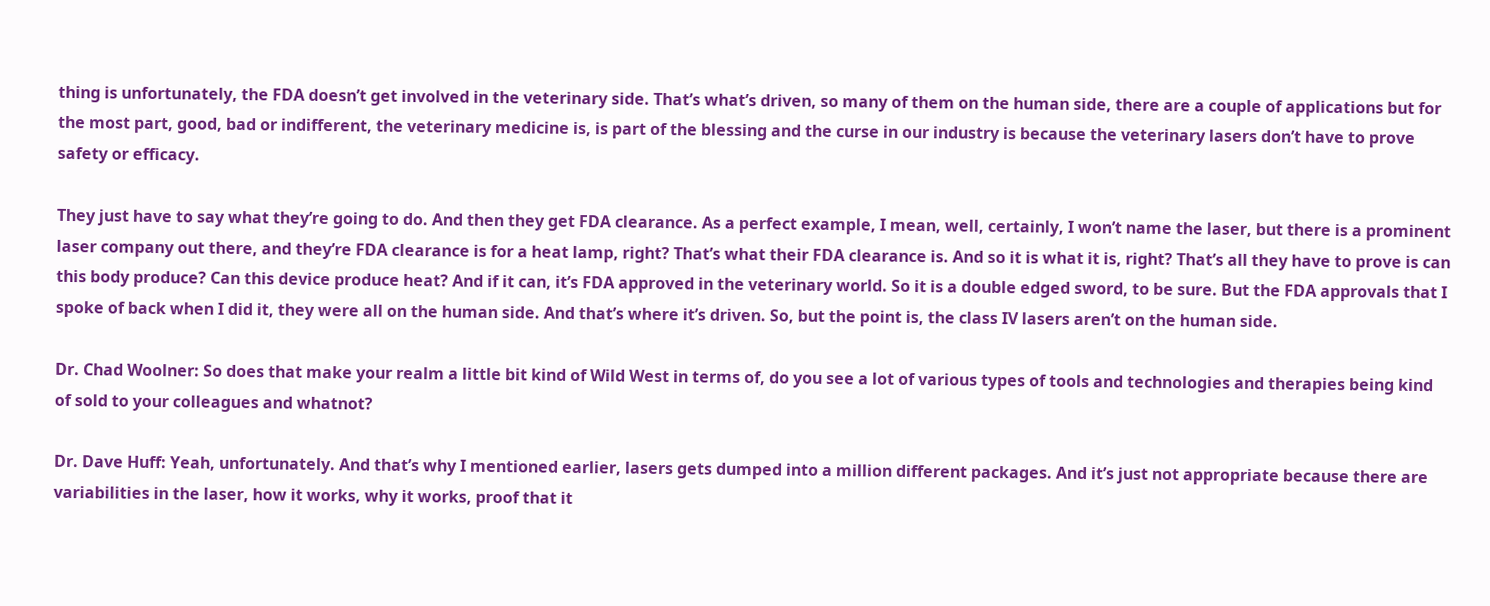thing is unfortunately, the FDA doesn’t get involved in the veterinary side. That’s what’s driven, so many of them on the human side, there are a couple of applications but for the most part, good, bad or indifferent, the veterinary medicine is, is part of the blessing and the curse in our industry is because the veterinary lasers don’t have to prove safety or efficacy.

They just have to say what they’re going to do. And then they get FDA clearance. As a perfect example, I mean, well, certainly, I won’t name the laser, but there is a prominent laser company out there, and they’re FDA clearance is for a heat lamp, right? That’s what their FDA clearance is. And so it is what it is, right? That’s all they have to prove is can this body produce? Can this device produce heat? And if it can, it’s FDA approved in the veterinary world. So it is a double edged sword, to be sure. But the FDA approvals that I spoke of back when I did it, they were all on the human side. And that’s where it’s driven. So, but the point is, the class IV lasers aren’t on the human side.

Dr. Chad Woolner: So does that make your realm a little bit kind of Wild West in terms of, do you see a lot of various types of tools and technologies and therapies being kind of sold to your colleagues and whatnot?

Dr. Dave Huff: Yeah, unfortunately. And that’s why I mentioned earlier, lasers gets dumped into a million different packages. And it’s just not appropriate because there are variabilities in the laser, how it works, why it works, proof that it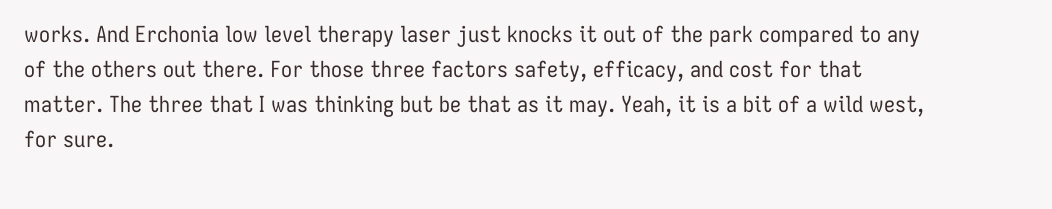works. And Erchonia low level therapy laser just knocks it out of the park compared to any of the others out there. For those three factors safety, efficacy, and cost for that matter. The three that I was thinking but be that as it may. Yeah, it is a bit of a wild west, for sure.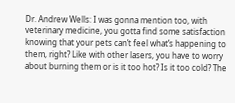Dr. Andrew Wells: I was gonna mention too, with veterinary medicine, you gotta find some satisfaction knowing that your pets can’t feel what’s happening to them, right? Like with other lasers, you have to worry about burning them or is it too hot? Is it too cold? The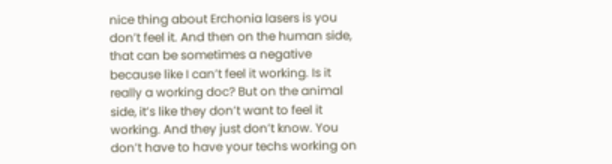nice thing about Erchonia lasers is you don’t feel it. And then on the human side, that can be sometimes a negative because like I can’t feel it working. Is it really a working doc? But on the animal side, it’s like they don’t want to feel it working. And they just don’t know. You don’t have to have your techs working on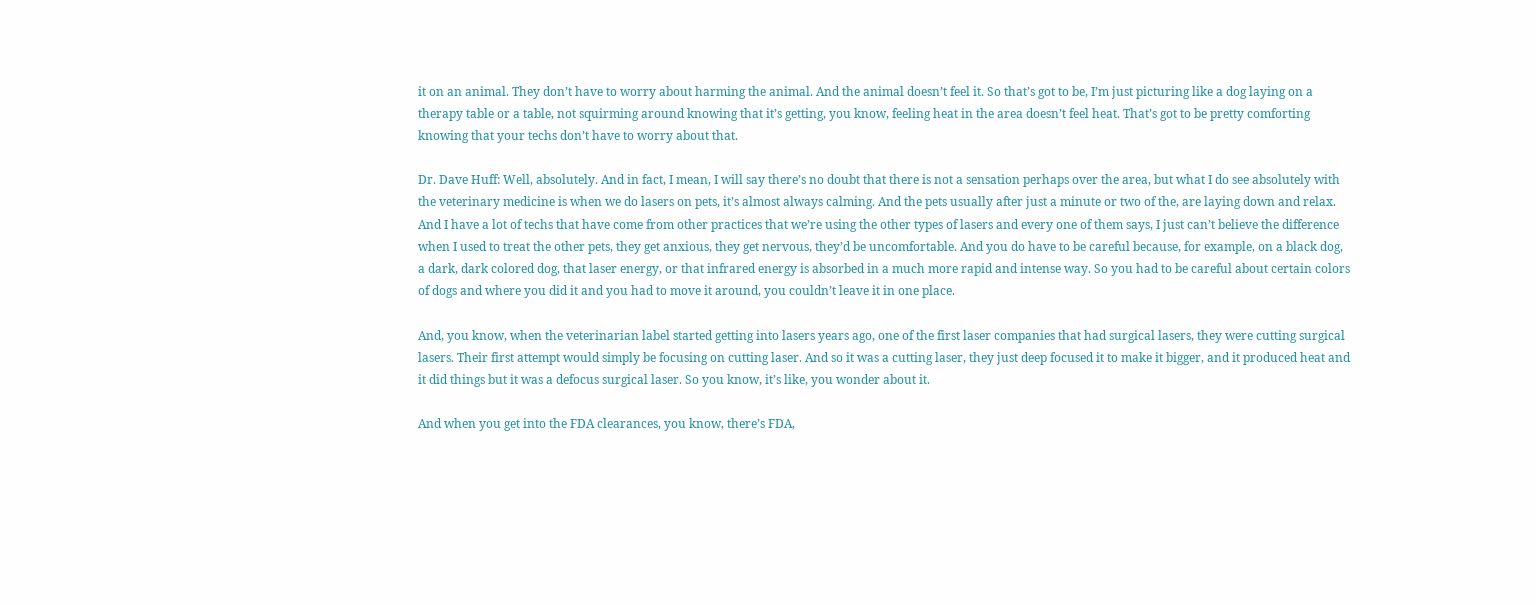it on an animal. They don’t have to worry about harming the animal. And the animal doesn’t feel it. So that’s got to be, I’m just picturing like a dog laying on a therapy table or a table, not squirming around knowing that it’s getting, you know, feeling heat in the area doesn’t feel heat. That’s got to be pretty comforting knowing that your techs don’t have to worry about that.

Dr. Dave Huff: Well, absolutely. And in fact, I mean, I will say there’s no doubt that there is not a sensation perhaps over the area, but what I do see absolutely with the veterinary medicine is when we do lasers on pets, it’s almost always calming. And the pets usually after just a minute or two of the, are laying down and relax. And I have a lot of techs that have come from other practices that we’re using the other types of lasers and every one of them says, I just can’t believe the difference when I used to treat the other pets, they get anxious, they get nervous, they’d be uncomfortable. And you do have to be careful because, for example, on a black dog, a dark, dark colored dog, that laser energy, or that infrared energy is absorbed in a much more rapid and intense way. So you had to be careful about certain colors of dogs and where you did it and you had to move it around, you couldn’t leave it in one place.

And, you know, when the veterinarian label started getting into lasers years ago, one of the first laser companies that had surgical lasers, they were cutting surgical lasers. Their first attempt would simply be focusing on cutting laser. And so it was a cutting laser, they just deep focused it to make it bigger, and it produced heat and it did things but it was a defocus surgical laser. So you know, it’s like, you wonder about it.

And when you get into the FDA clearances, you know, there’s FDA,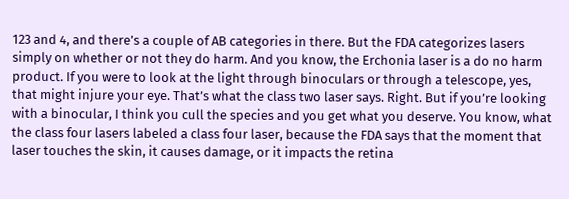123 and 4, and there’s a couple of AB categories in there. But the FDA categorizes lasers simply on whether or not they do harm. And you know, the Erchonia laser is a do no harm product. If you were to look at the light through binoculars or through a telescope, yes, that might injure your eye. That’s what the class two laser says. Right. But if you’re looking with a binocular, I think you cull the species and you get what you deserve. You know, what the class four lasers labeled a class four laser, because the FDA says that the moment that laser touches the skin, it causes damage, or it impacts the retina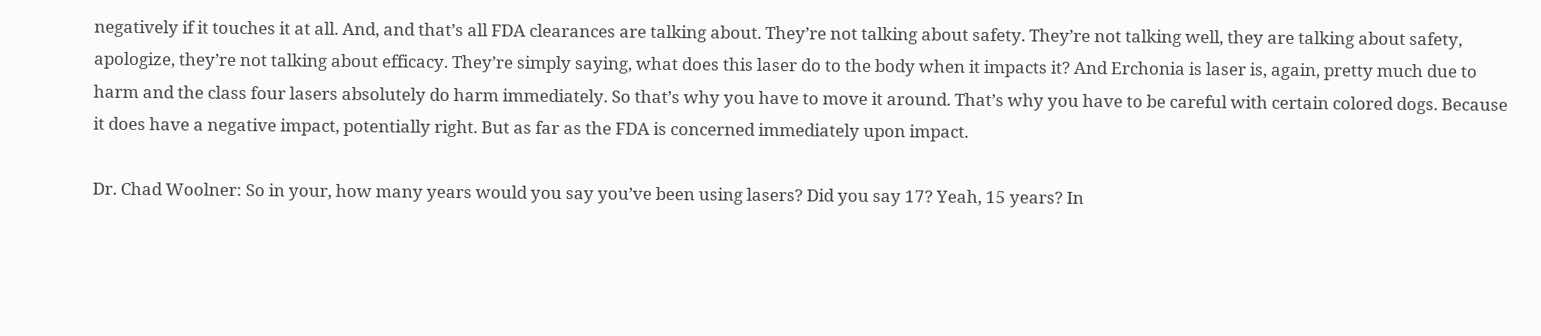negatively if it touches it at all. And, and that’s all FDA clearances are talking about. They’re not talking about safety. They’re not talking well, they are talking about safety, apologize, they’re not talking about efficacy. They’re simply saying, what does this laser do to the body when it impacts it? And Erchonia is laser is, again, pretty much due to harm and the class four lasers absolutely do harm immediately. So that’s why you have to move it around. That’s why you have to be careful with certain colored dogs. Because it does have a negative impact, potentially right. But as far as the FDA is concerned immediately upon impact.

Dr. Chad Woolner: So in your, how many years would you say you’ve been using lasers? Did you say 17? Yeah, 15 years? In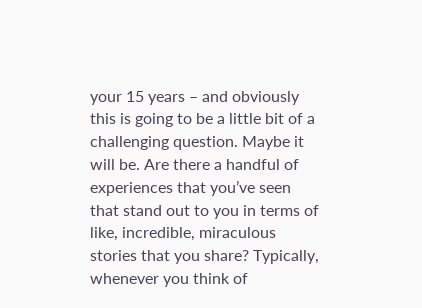your 15 years – and obviously this is going to be a little bit of a challenging question. Maybe it will be. Are there a handful of experiences that you’ve seen that stand out to you in terms of like, incredible, miraculous stories that you share? Typically, whenever you think of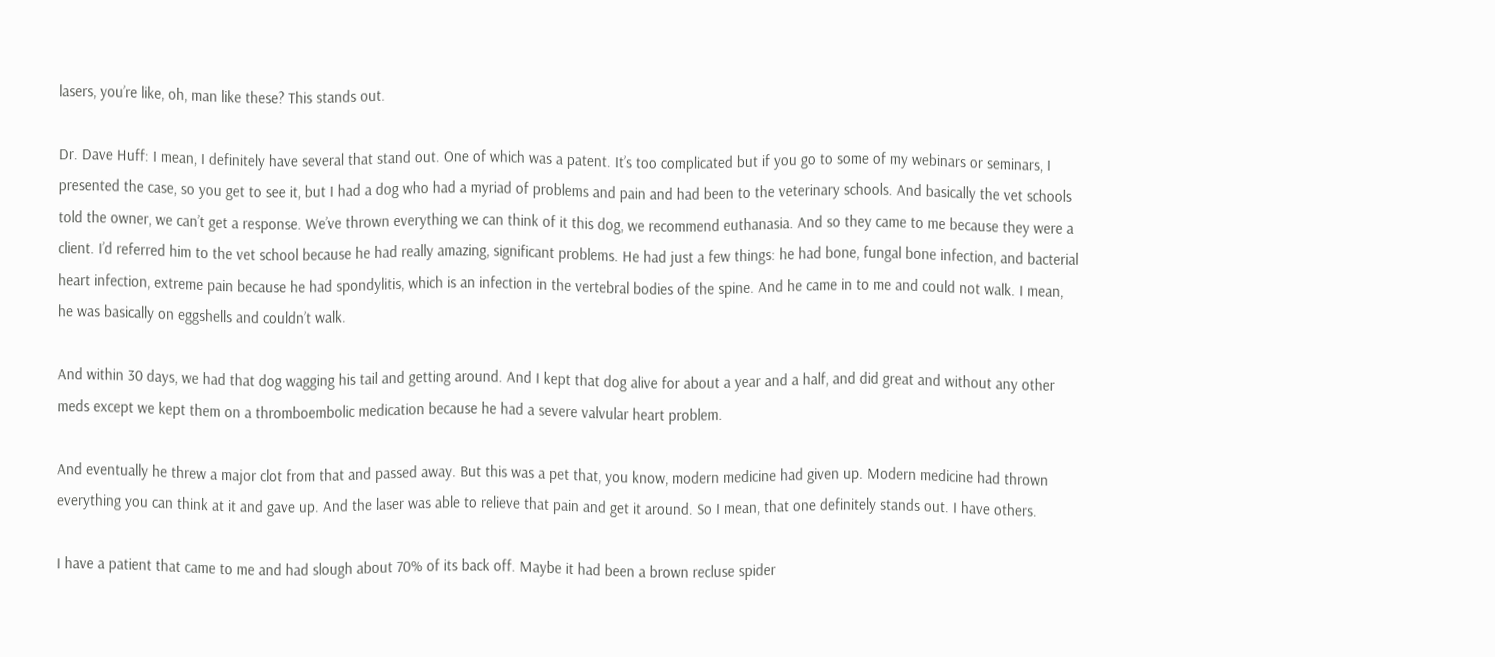lasers, you’re like, oh, man like these? This stands out.

Dr. Dave Huff: I mean, I definitely have several that stand out. One of which was a patent. It’s too complicated but if you go to some of my webinars or seminars, I presented the case, so you get to see it, but I had a dog who had a myriad of problems and pain and had been to the veterinary schools. And basically the vet schools told the owner, we can’t get a response. We’ve thrown everything we can think of it this dog, we recommend euthanasia. And so they came to me because they were a client. I’d referred him to the vet school because he had really amazing, significant problems. He had just a few things: he had bone, fungal bone infection, and bacterial heart infection, extreme pain because he had spondylitis, which is an infection in the vertebral bodies of the spine. And he came in to me and could not walk. I mean, he was basically on eggshells and couldn’t walk.

And within 30 days, we had that dog wagging his tail and getting around. And I kept that dog alive for about a year and a half, and did great and without any other meds except we kept them on a thromboembolic medication because he had a severe valvular heart problem.

And eventually he threw a major clot from that and passed away. But this was a pet that, you know, modern medicine had given up. Modern medicine had thrown everything you can think at it and gave up. And the laser was able to relieve that pain and get it around. So I mean, that one definitely stands out. I have others.

I have a patient that came to me and had slough about 70% of its back off. Maybe it had been a brown recluse spider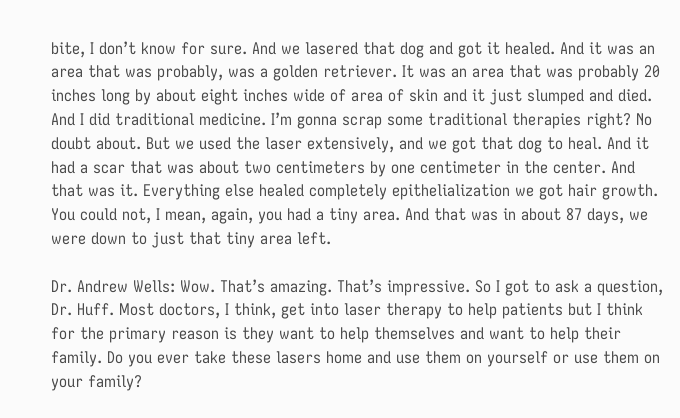bite, I don’t know for sure. And we lasered that dog and got it healed. And it was an area that was probably, was a golden retriever. It was an area that was probably 20 inches long by about eight inches wide of area of skin and it just slumped and died. And I did traditional medicine. I’m gonna scrap some traditional therapies right? No doubt about. But we used the laser extensively, and we got that dog to heal. And it had a scar that was about two centimeters by one centimeter in the center. And that was it. Everything else healed completely epithelialization we got hair growth. You could not, I mean, again, you had a tiny area. And that was in about 87 days, we were down to just that tiny area left.

Dr. Andrew Wells: Wow. That’s amazing. That’s impressive. So I got to ask a question, Dr. Huff. Most doctors, I think, get into laser therapy to help patients but I think for the primary reason is they want to help themselves and want to help their family. Do you ever take these lasers home and use them on yourself or use them on your family?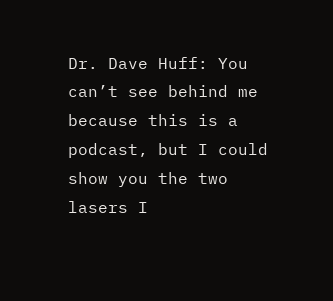Dr. Dave Huff: You can’t see behind me because this is a podcast, but I could show you the two lasers I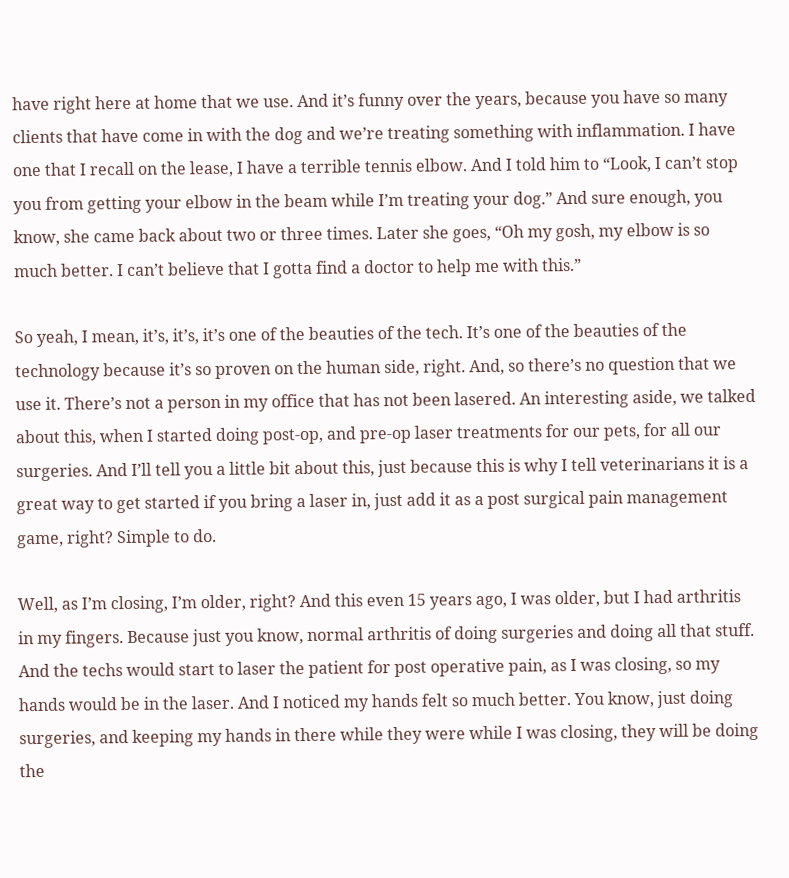have right here at home that we use. And it’s funny over the years, because you have so many clients that have come in with the dog and we’re treating something with inflammation. I have one that I recall on the lease, I have a terrible tennis elbow. And I told him to “Look, I can’t stop you from getting your elbow in the beam while I’m treating your dog.” And sure enough, you know, she came back about two or three times. Later she goes, “Oh my gosh, my elbow is so much better. I can’t believe that I gotta find a doctor to help me with this.”

So yeah, I mean, it’s, it’s, it’s one of the beauties of the tech. It’s one of the beauties of the technology because it’s so proven on the human side, right. And, so there’s no question that we use it. There’s not a person in my office that has not been lasered. An interesting aside, we talked about this, when I started doing post-op, and pre-op laser treatments for our pets, for all our surgeries. And I’ll tell you a little bit about this, just because this is why I tell veterinarians it is a great way to get started if you bring a laser in, just add it as a post surgical pain management game, right? Simple to do.

Well, as I’m closing, I’m older, right? And this even 15 years ago, I was older, but I had arthritis in my fingers. Because just you know, normal arthritis of doing surgeries and doing all that stuff. And the techs would start to laser the patient for post operative pain, as I was closing, so my hands would be in the laser. And I noticed my hands felt so much better. You know, just doing surgeries, and keeping my hands in there while they were while I was closing, they will be doing the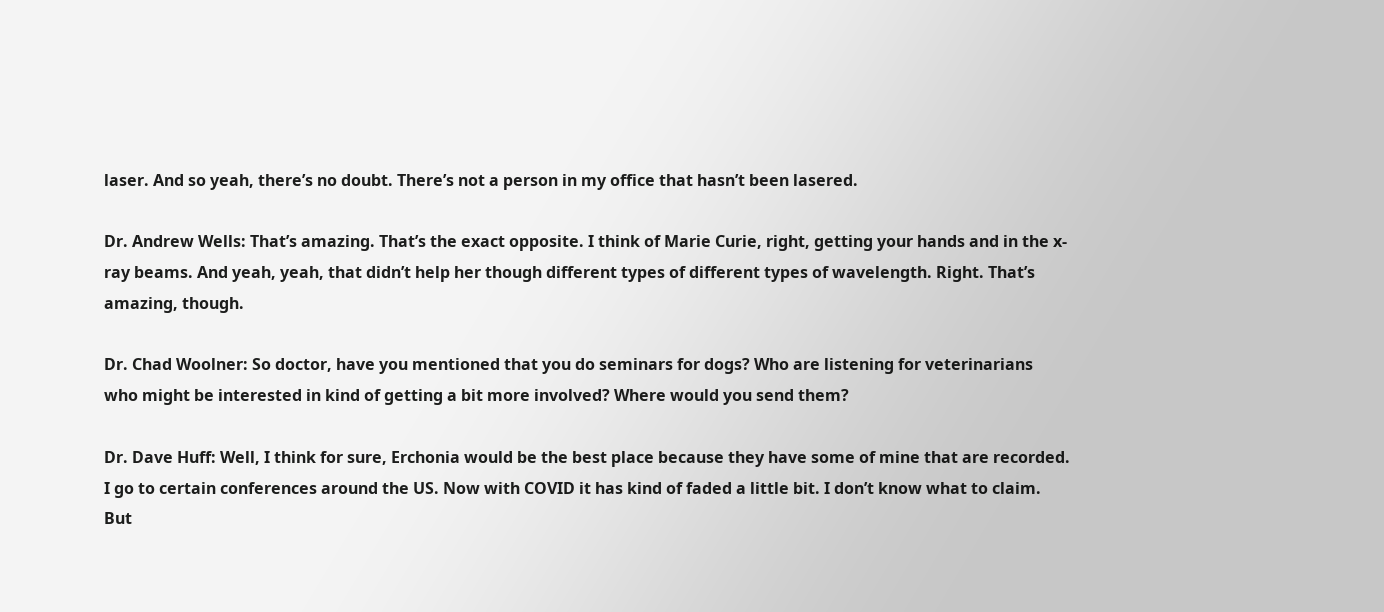laser. And so yeah, there’s no doubt. There’s not a person in my office that hasn’t been lasered.

Dr. Andrew Wells: That’s amazing. That’s the exact opposite. I think of Marie Curie, right, getting your hands and in the x-ray beams. And yeah, yeah, that didn’t help her though different types of different types of wavelength. Right. That’s amazing, though.

Dr. Chad Woolner: So doctor, have you mentioned that you do seminars for dogs? Who are listening for veterinarians who might be interested in kind of getting a bit more involved? Where would you send them?

Dr. Dave Huff: Well, I think for sure, Erchonia would be the best place because they have some of mine that are recorded. I go to certain conferences around the US. Now with COVID it has kind of faded a little bit. I don’t know what to claim. But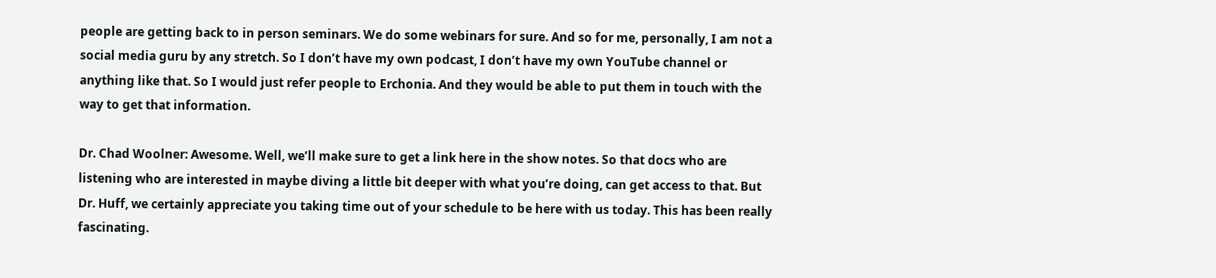people are getting back to in person seminars. We do some webinars for sure. And so for me, personally, I am not a social media guru by any stretch. So I don’t have my own podcast, I don’t have my own YouTube channel or anything like that. So I would just refer people to Erchonia. And they would be able to put them in touch with the way to get that information.

Dr. Chad Woolner: Awesome. Well, we’ll make sure to get a link here in the show notes. So that docs who are listening who are interested in maybe diving a little bit deeper with what you’re doing, can get access to that. But Dr. Huff, we certainly appreciate you taking time out of your schedule to be here with us today. This has been really fascinating.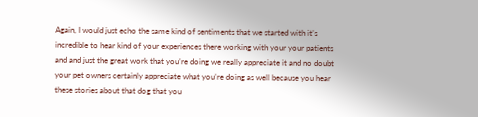Again, I would just echo the same kind of sentiments that we started with it’s incredible to hear kind of your experiences there working with your your patients and and just the great work that you’re doing we really appreciate it and no doubt your pet owners certainly appreciate what you’re doing as well because you hear these stories about that dog that you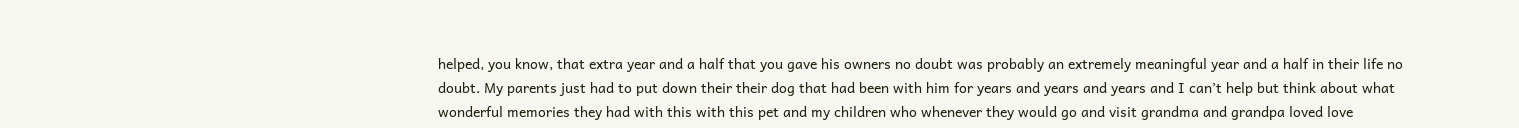helped, you know, that extra year and a half that you gave his owners no doubt was probably an extremely meaningful year and a half in their life no doubt. My parents just had to put down their their dog that had been with him for years and years and years and I can’t help but think about what wonderful memories they had with this with this pet and my children who whenever they would go and visit grandma and grandpa loved love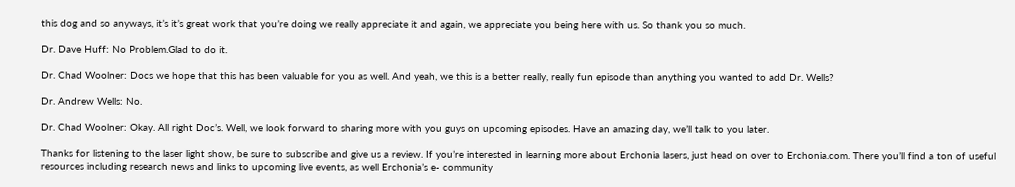this dog and so anyways, it’s it’s great work that you’re doing we really appreciate it and again, we appreciate you being here with us. So thank you so much.

Dr. Dave Huff: No Problem.Glad to do it.

Dr. Chad Woolner: Docs we hope that this has been valuable for you as well. And yeah, we this is a better really, really fun episode than anything you wanted to add Dr. Wells?

Dr. Andrew Wells: No.

Dr. Chad Woolner: Okay. All right Doc’s. Well, we look forward to sharing more with you guys on upcoming episodes. Have an amazing day, we’ll talk to you later.

Thanks for listening to the laser light show, be sure to subscribe and give us a review. If you’re interested in learning more about Erchonia lasers, just head on over to Erchonia.com. There you’ll find a ton of useful resources including research news and links to upcoming live events, as well Erchonia’s e- community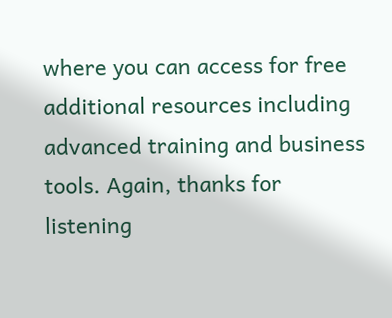where you can access for free additional resources including advanced training and business tools. Again, thanks for listening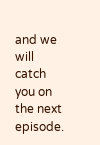and we will catch you on the next episode.